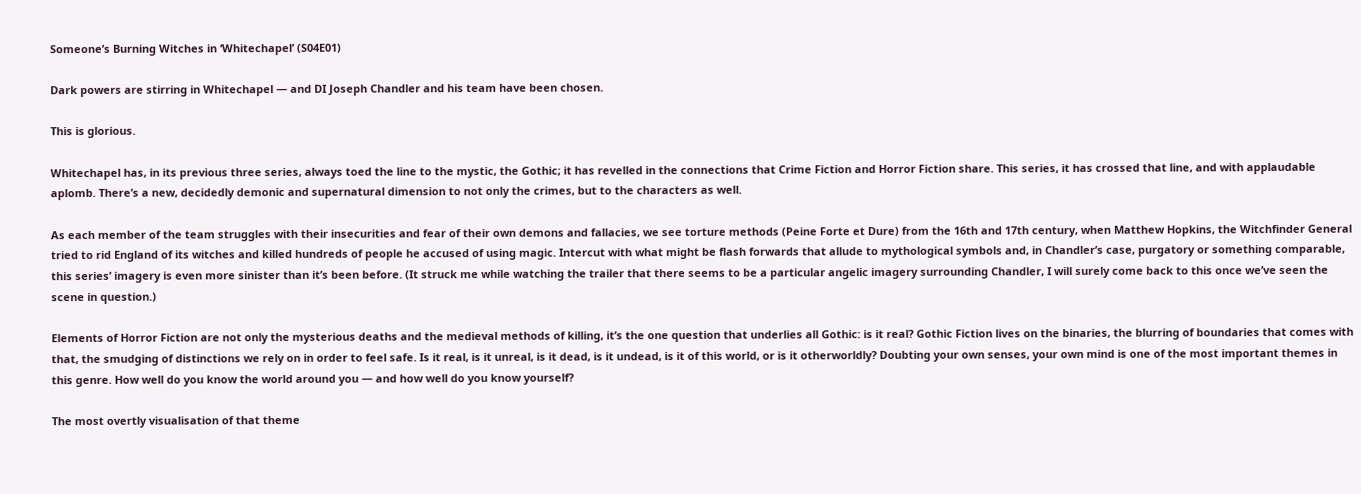Someone’s Burning Witches in ‘Whitechapel’ (S04E01)

Dark powers are stirring in Whitechapel — and DI Joseph Chandler and his team have been chosen.

This is glorious.

Whitechapel has, in its previous three series, always toed the line to the mystic, the Gothic; it has revelled in the connections that Crime Fiction and Horror Fiction share. This series, it has crossed that line, and with applaudable aplomb. There’s a new, decidedly demonic and supernatural dimension to not only the crimes, but to the characters as well.

As each member of the team struggles with their insecurities and fear of their own demons and fallacies, we see torture methods (Peine Forte et Dure) from the 16th and 17th century, when Matthew Hopkins, the Witchfinder General tried to rid England of its witches and killed hundreds of people he accused of using magic. Intercut with what might be flash forwards that allude to mythological symbols and, in Chandler’s case, purgatory or something comparable, this series’ imagery is even more sinister than it’s been before. (It struck me while watching the trailer that there seems to be a particular angelic imagery surrounding Chandler, I will surely come back to this once we’ve seen the scene in question.)

Elements of Horror Fiction are not only the mysterious deaths and the medieval methods of killing, it’s the one question that underlies all Gothic: is it real? Gothic Fiction lives on the binaries, the blurring of boundaries that comes with that, the smudging of distinctions we rely on in order to feel safe. Is it real, is it unreal, is it dead, is it undead, is it of this world, or is it otherworldly? Doubting your own senses, your own mind is one of the most important themes in this genre. How well do you know the world around you — and how well do you know yourself?

The most overtly visualisation of that theme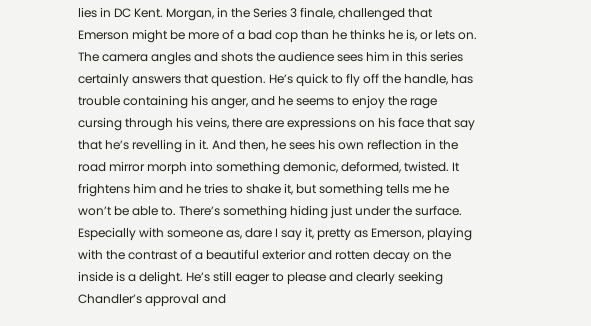lies in DC Kent. Morgan, in the Series 3 finale, challenged that Emerson might be more of a bad cop than he thinks he is, or lets on. The camera angles and shots the audience sees him in this series certainly answers that question. He’s quick to fly off the handle, has trouble containing his anger, and he seems to enjoy the rage cursing through his veins, there are expressions on his face that say that he’s revelling in it. And then, he sees his own reflection in the road mirror morph into something demonic, deformed, twisted. It frightens him and he tries to shake it, but something tells me he won’t be able to. There’s something hiding just under the surface. Especially with someone as, dare I say it, pretty as Emerson, playing with the contrast of a beautiful exterior and rotten decay on the inside is a delight. He’s still eager to please and clearly seeking Chandler’s approval and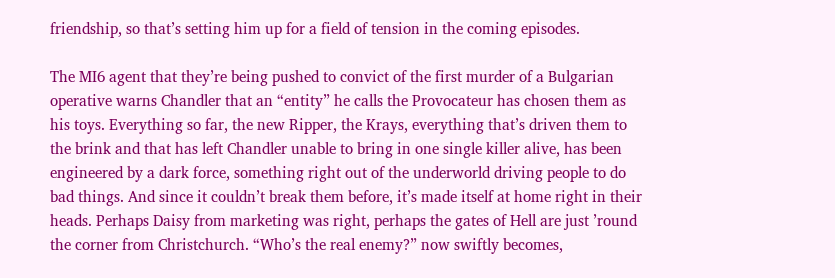friendship, so that’s setting him up for a field of tension in the coming episodes.

The MI6 agent that they’re being pushed to convict of the first murder of a Bulgarian operative warns Chandler that an “entity” he calls the Provocateur has chosen them as his toys. Everything so far, the new Ripper, the Krays, everything that’s driven them to the brink and that has left Chandler unable to bring in one single killer alive, has been engineered by a dark force, something right out of the underworld driving people to do bad things. And since it couldn’t break them before, it’s made itself at home right in their heads. Perhaps Daisy from marketing was right, perhaps the gates of Hell are just ’round the corner from Christchurch. “Who’s the real enemy?” now swiftly becomes,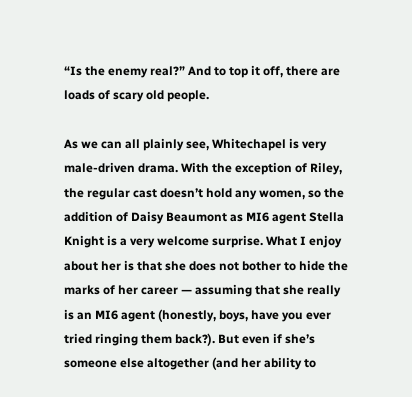“Is the enemy real?” And to top it off, there are loads of scary old people.

As we can all plainly see, Whitechapel is very male-driven drama. With the exception of Riley, the regular cast doesn’t hold any women, so the addition of Daisy Beaumont as MI6 agent Stella Knight is a very welcome surprise. What I enjoy about her is that she does not bother to hide the marks of her career — assuming that she really is an MI6 agent (honestly, boys, have you ever tried ringing them back?). But even if she’s someone else altogether (and her ability to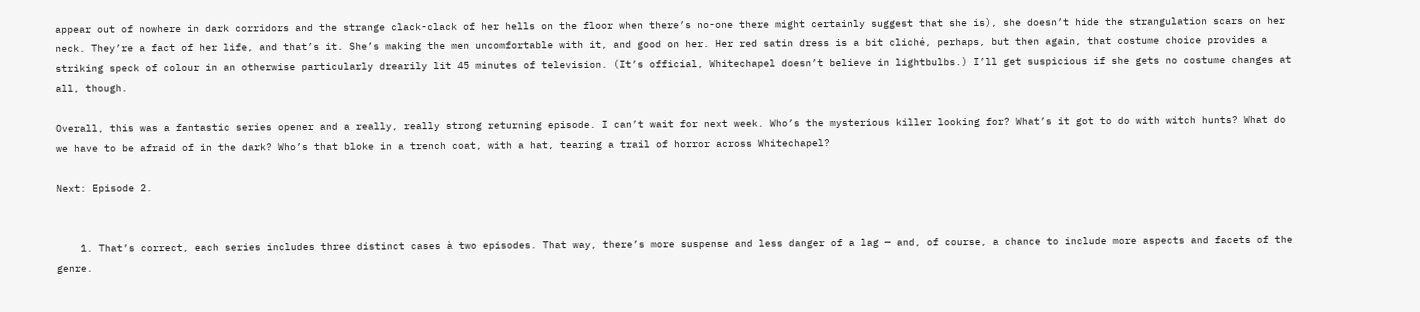appear out of nowhere in dark corridors and the strange clack-clack of her hells on the floor when there’s no-one there might certainly suggest that she is), she doesn’t hide the strangulation scars on her neck. They’re a fact of her life, and that’s it. She’s making the men uncomfortable with it, and good on her. Her red satin dress is a bit cliché, perhaps, but then again, that costume choice provides a striking speck of colour in an otherwise particularly drearily lit 45 minutes of television. (It’s official, Whitechapel doesn’t believe in lightbulbs.) I’ll get suspicious if she gets no costume changes at all, though.

Overall, this was a fantastic series opener and a really, really strong returning episode. I can’t wait for next week. Who’s the mysterious killer looking for? What’s it got to do with witch hunts? What do we have to be afraid of in the dark? Who’s that bloke in a trench coat, with a hat, tearing a trail of horror across Whitechapel?

Next: Episode 2.


    1. That’s correct, each series includes three distinct cases à two episodes. That way, there’s more suspense and less danger of a lag — and, of course, a chance to include more aspects and facets of the genre.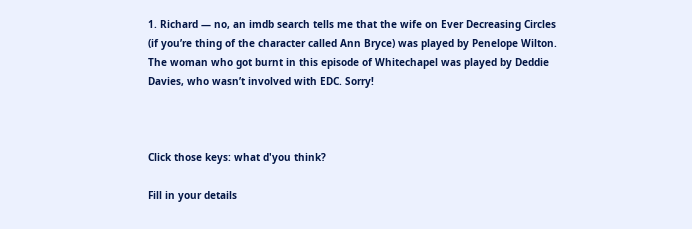1. Richard — no, an imdb search tells me that the wife on Ever Decreasing Circles (if you’re thing of the character called Ann Bryce) was played by Penelope Wilton. The woman who got burnt in this episode of Whitechapel was played by Deddie Davies, who wasn’t involved with EDC. Sorry!



Click those keys: what d'you think?

Fill in your details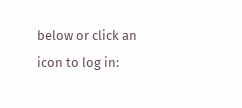below or click an icon to log in: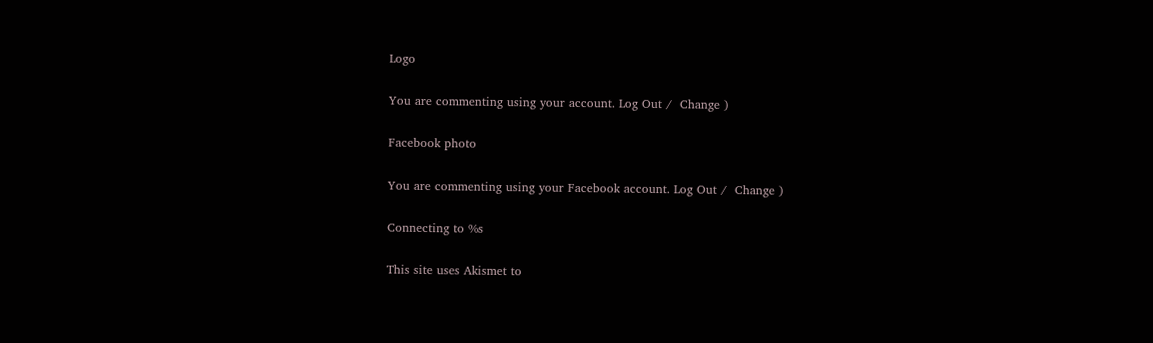Logo

You are commenting using your account. Log Out /  Change )

Facebook photo

You are commenting using your Facebook account. Log Out /  Change )

Connecting to %s

This site uses Akismet to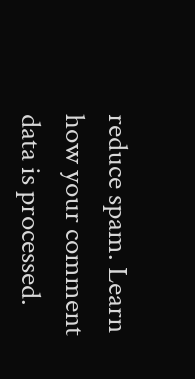reduce spam. Learn how your comment data is processed.